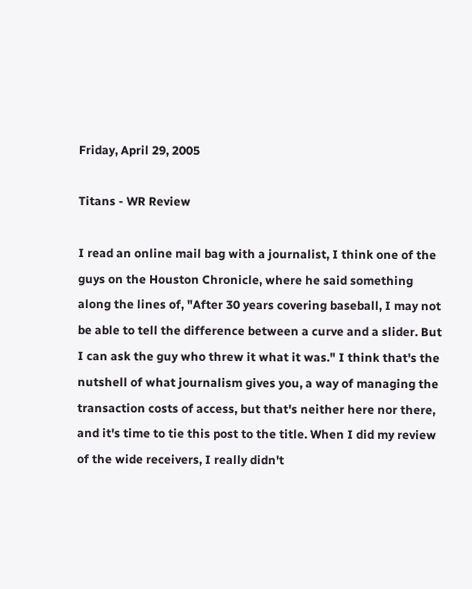Friday, April 29, 2005

Titans - WR Review

I read an online mail bag with a journalist, I think one of the guys on the Houston Chronicle, where he said something along the lines of, "After 30 years covering baseball, I may not be able to tell the difference between a curve and a slider. But I can ask the guy who threw it what it was." I think that's the nutshell of what journalism gives you, a way of managing the transaction costs of access, but that's neither here nor there, and it's time to tie this post to the title. When I did my review of the wide receivers, I really didn't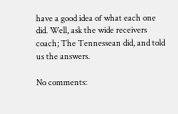have a good idea of what each one did. Well, ask the wide receivers coach; The Tennessean did, and told us the answers.

No comments: